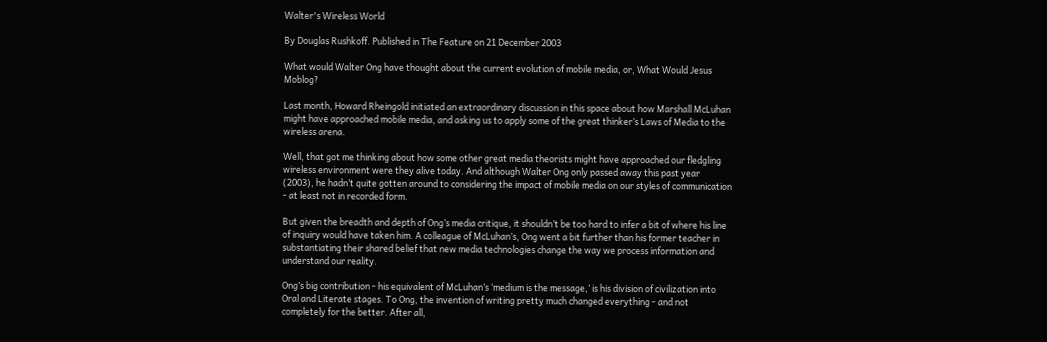Walter's Wireless World

By Douglas Rushkoff. Published in The Feature on 21 December 2003

What would Walter Ong have thought about the current evolution of mobile media, or, What Would Jesus Moblog?

Last month, Howard Rheingold initiated an extraordinary discussion in this space about how Marshall McLuhan might have approached mobile media, and asking us to apply some of the great thinker’s Laws of Media to the wireless arena.

Well, that got me thinking about how some other great media theorists might have approached our fledgling wireless environment were they alive today. And although Walter Ong only passed away this past year (2003), he hadn’t quite gotten around to considering the impact of mobile media on our styles of communication - at least not in recorded form.

But given the breadth and depth of Ong’s media critique, it shouldn’t be too hard to infer a bit of where his line of inquiry would have taken him. A colleague of McLuhan’s, Ong went a bit further than his former teacher in substantiating their shared belief that new media technologies change the way we process information and understand our reality.

Ong’s big contribution - his equivalent of McLuhan’s ‘medium is the message,’ is his division of civilization into Oral and Literate stages. To Ong, the invention of writing pretty much changed everything - and not completely for the better. After all,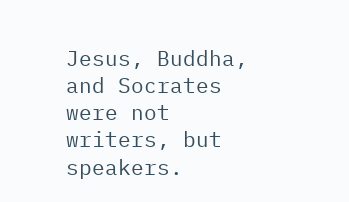Jesus, Buddha, and Socrates were not writers, but speakers.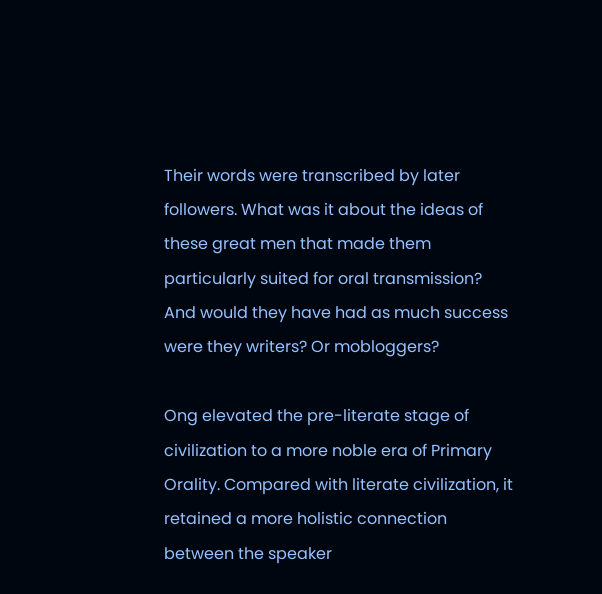Their words were transcribed by later followers. What was it about the ideas of these great men that made them particularly suited for oral transmission? And would they have had as much success were they writers? Or mobloggers?

Ong elevated the pre-literate stage of civilization to a more noble era of Primary Orality. Compared with literate civilization, it retained a more holistic connection between the speaker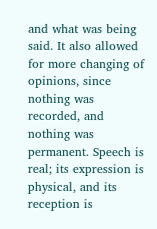and what was being said. It also allowed for more changing of opinions, since nothing was recorded, and nothing was permanent. Speech is real; its expression is physical, and its reception is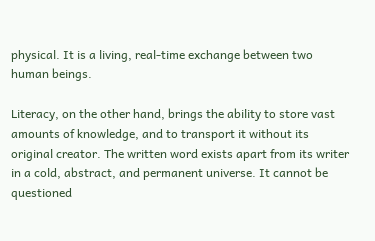physical. It is a living, real-time exchange between two human beings.

Literacy, on the other hand, brings the ability to store vast amounts of knowledge, and to transport it without its original creator. The written word exists apart from its writer in a cold, abstract, and permanent universe. It cannot be questioned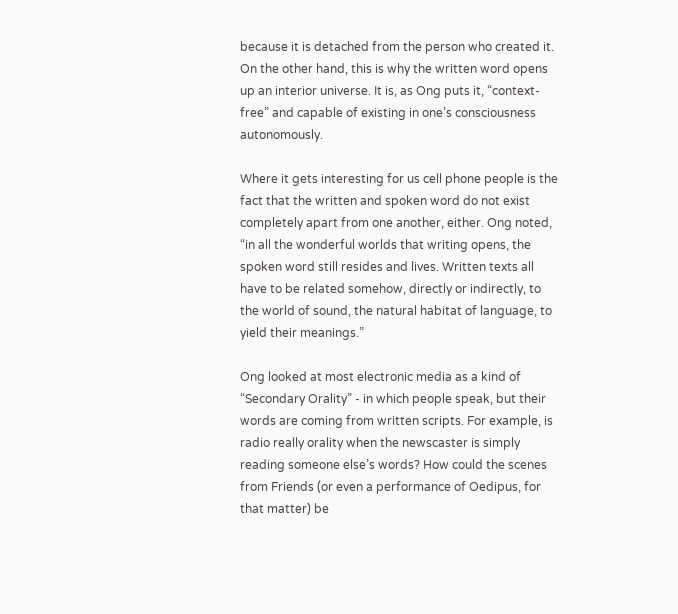because it is detached from the person who created it. On the other hand, this is why the written word opens up an interior universe. It is, as Ong puts it, “context-free” and capable of existing in one’s consciousness autonomously.

Where it gets interesting for us cell phone people is the fact that the written and spoken word do not exist completely apart from one another, either. Ong noted, “in all the wonderful worlds that writing opens, the spoken word still resides and lives. Written texts all have to be related somehow, directly or indirectly, to the world of sound, the natural habitat of language, to yield their meanings.”

Ong looked at most electronic media as a kind of “Secondary Orality” - in which people speak, but their words are coming from written scripts. For example, is radio really orality when the newscaster is simply reading someone else’s words? How could the scenes from Friends (or even a performance of Oedipus, for that matter) be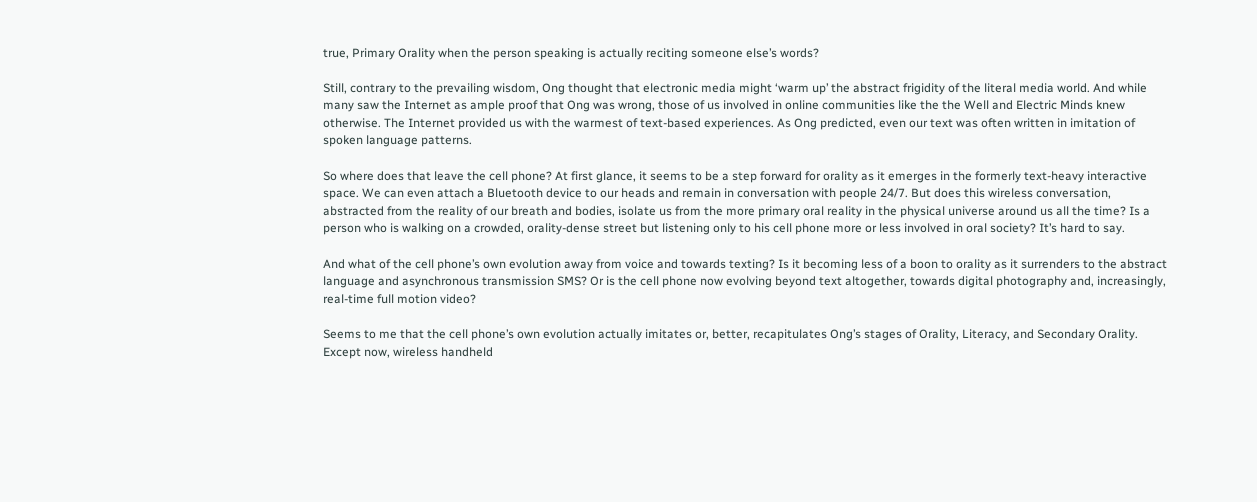true, Primary Orality when the person speaking is actually reciting someone else’s words?

Still, contrary to the prevailing wisdom, Ong thought that electronic media might ‘warm up’ the abstract frigidity of the literal media world. And while many saw the Internet as ample proof that Ong was wrong, those of us involved in online communities like the the Well and Electric Minds knew otherwise. The Internet provided us with the warmest of text-based experiences. As Ong predicted, even our text was often written in imitation of spoken language patterns.

So where does that leave the cell phone? At first glance, it seems to be a step forward for orality as it emerges in the formerly text-heavy interactive space. We can even attach a Bluetooth device to our heads and remain in conversation with people 24/7. But does this wireless conversation, abstracted from the reality of our breath and bodies, isolate us from the more primary oral reality in the physical universe around us all the time? Is a person who is walking on a crowded, orality-dense street but listening only to his cell phone more or less involved in oral society? It’s hard to say.

And what of the cell phone’s own evolution away from voice and towards texting? Is it becoming less of a boon to orality as it surrenders to the abstract language and asynchronous transmission SMS? Or is the cell phone now evolving beyond text altogether, towards digital photography and, increasingly, real-time full motion video?

Seems to me that the cell phone’s own evolution actually imitates or, better, recapitulates Ong’s stages of Orality, Literacy, and Secondary Orality. Except now, wireless handheld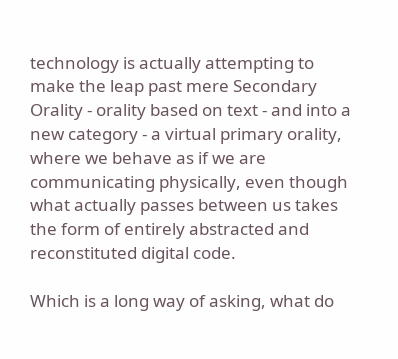technology is actually attempting to make the leap past mere Secondary Orality - orality based on text - and into a new category - a virtual primary orality, where we behave as if we are communicating physically, even though what actually passes between us takes the form of entirely abstracted and reconstituted digital code.

Which is a long way of asking, what do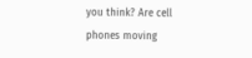you think? Are cell phones moving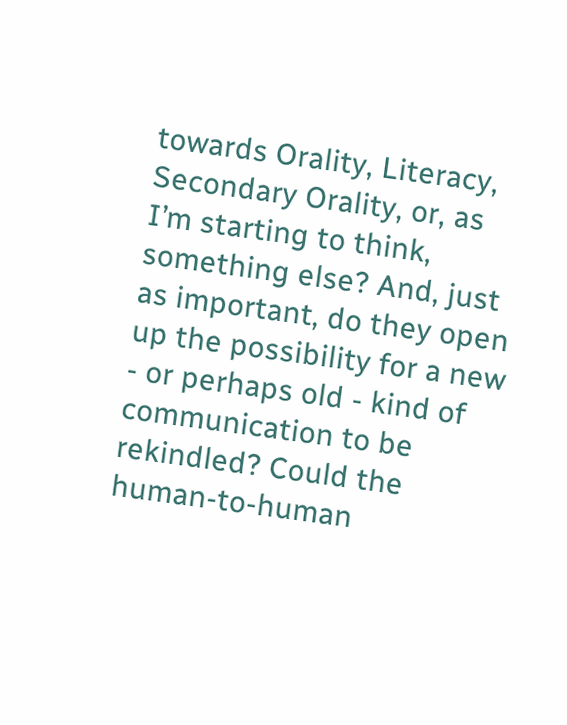towards Orality, Literacy, Secondary Orality, or, as I’m starting to think, something else? And, just as important, do they open up the possibility for a new - or perhaps old - kind of communication to be rekindled? Could the human-to-human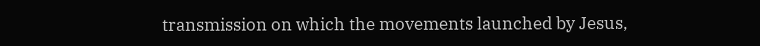transmission on which the movements launched by Jesus,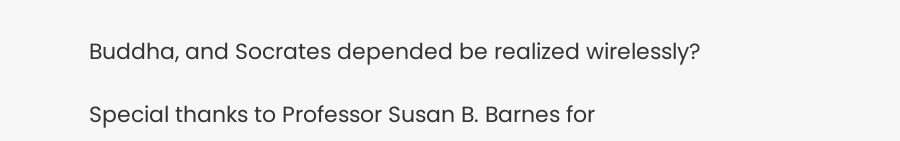Buddha, and Socrates depended be realized wirelessly?

Special thanks to Professor Susan B. Barnes for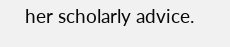her scholarly advice.